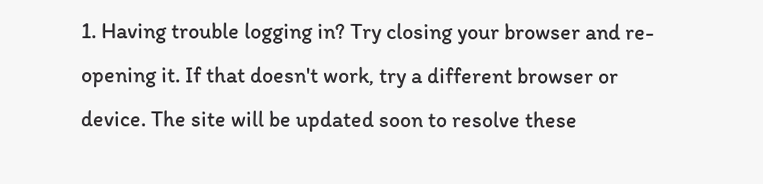1. Having trouble logging in? Try closing your browser and re-opening it. If that doesn't work, try a different browser or device. The site will be updated soon to resolve these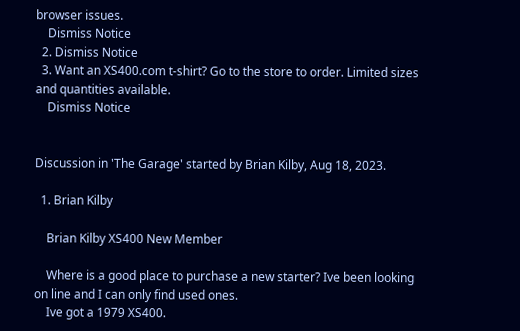browser issues.
    Dismiss Notice
  2. Dismiss Notice
  3. Want an XS400.com t-shirt? Go to the store to order. Limited sizes and quantities available.
    Dismiss Notice


Discussion in 'The Garage' started by Brian Kilby, Aug 18, 2023.

  1. Brian Kilby

    Brian Kilby XS400 New Member

    Where is a good place to purchase a new starter? Ive been looking on line and I can only find used ones.
    Ive got a 1979 XS400.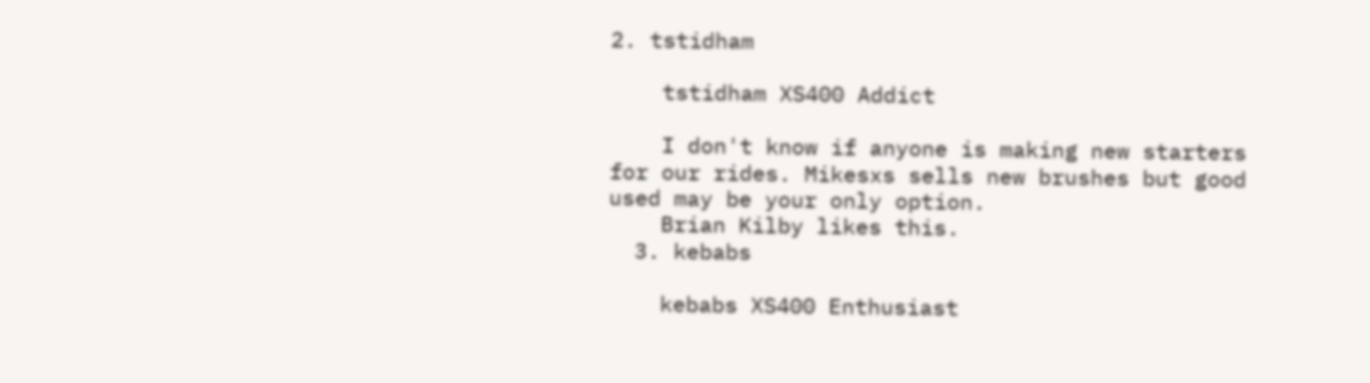2. tstidham

    tstidham XS400 Addict

    I don't know if anyone is making new starters for our rides. Mikesxs sells new brushes but good used may be your only option.
    Brian Kilby likes this.
  3. kebabs

    kebabs XS400 Enthusiast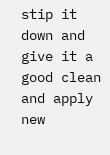stip it down and give it a good clean and apply new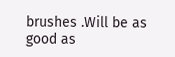brushes .Will be as good as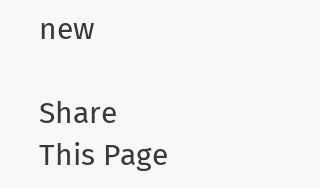new

Share This Page